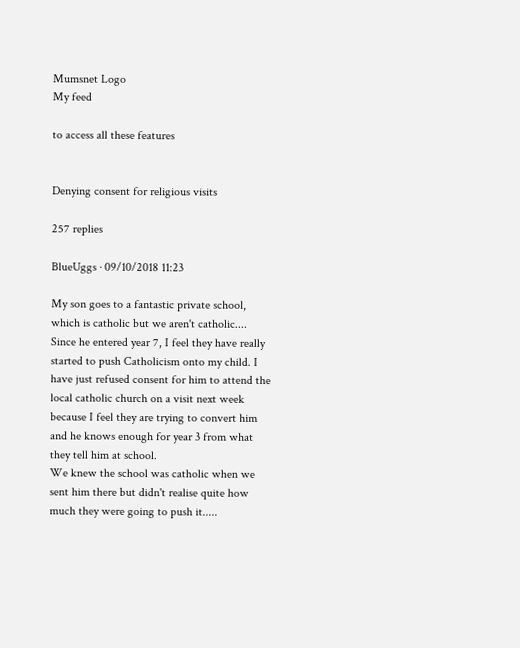Mumsnet Logo
My feed

to access all these features


Denying consent for religious visits

257 replies

BlueUggs · 09/10/2018 11:23

My son goes to a fantastic private school, which is catholic but we aren't catholic....
Since he entered year 7, I feel they have really started to push Catholicism onto my child. I have just refused consent for him to attend the local catholic church on a visit next week because I feel they are trying to convert him and he knows enough for year 3 from what they tell him at school.
We knew the school was catholic when we sent him there but didn't realise quite how much they were going to push it.....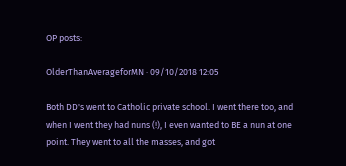OP posts:

OlderThanAverageforMN · 09/10/2018 12:05

Both DD's went to Catholic private school. I went there too, and when I went they had nuns (!), I even wanted to BE a nun at one point. They went to all the masses, and got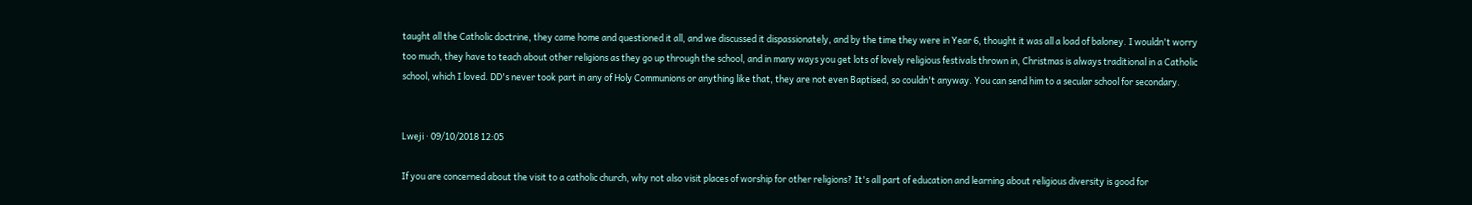taught all the Catholic doctrine, they came home and questioned it all, and we discussed it dispassionately, and by the time they were in Year 6, thought it was all a load of baloney. I wouldn't worry too much, they have to teach about other religions as they go up through the school, and in many ways you get lots of lovely religious festivals thrown in, Christmas is always traditional in a Catholic school, which I loved. DD's never took part in any of Holy Communions or anything like that, they are not even Baptised, so couldn't anyway. You can send him to a secular school for secondary.


Lweji · 09/10/2018 12:05

If you are concerned about the visit to a catholic church, why not also visit places of worship for other religions? It's all part of education and learning about religious diversity is good for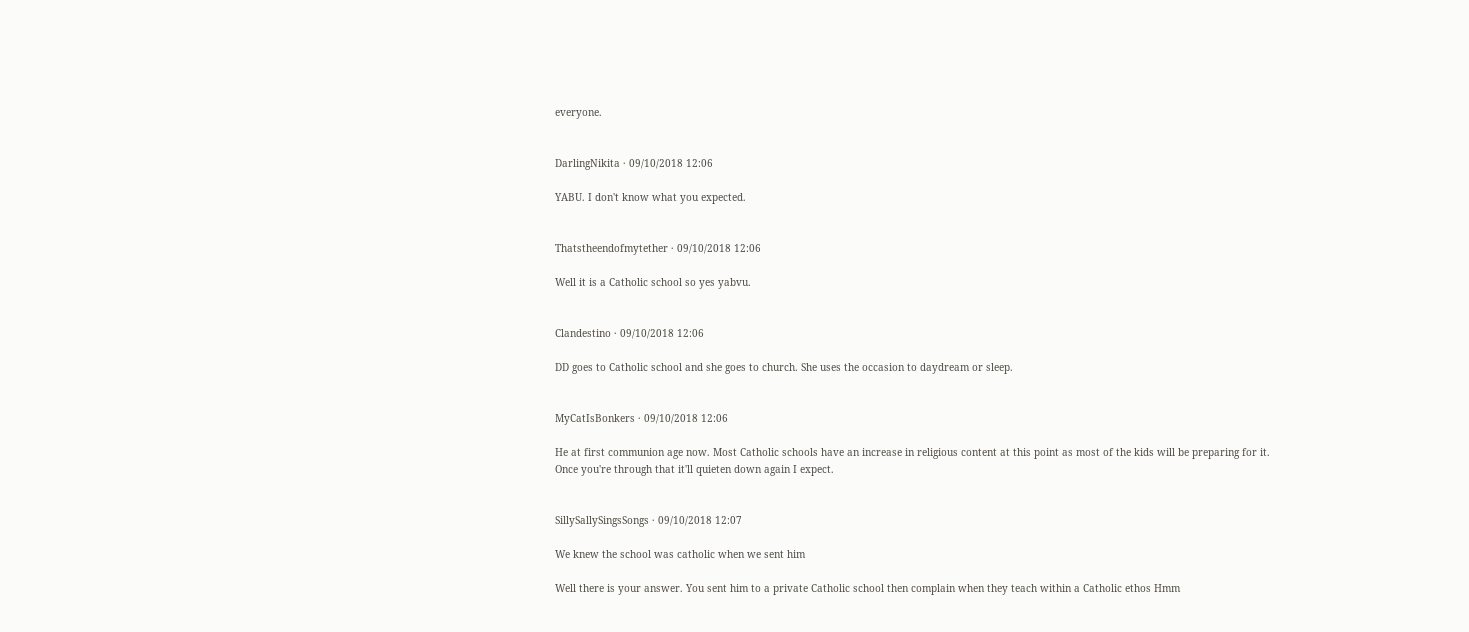everyone.


DarlingNikita · 09/10/2018 12:06

YABU. I don't know what you expected.


Thatstheendofmytether · 09/10/2018 12:06

Well it is a Catholic school so yes yabvu.


Clandestino · 09/10/2018 12:06

DD goes to Catholic school and she goes to church. She uses the occasion to daydream or sleep.


MyCatIsBonkers · 09/10/2018 12:06

He at first communion age now. Most Catholic schools have an increase in religious content at this point as most of the kids will be preparing for it. Once you're through that it'll quieten down again I expect.


SillySallySingsSongs · 09/10/2018 12:07

We knew the school was catholic when we sent him

Well there is your answer. You sent him to a private Catholic school then complain when they teach within a Catholic ethos Hmm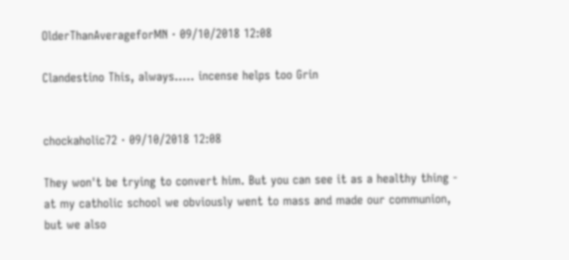OlderThanAverageforMN · 09/10/2018 12:08

Clandestino This, always..... incense helps too Grin


chockaholic72 · 09/10/2018 12:08

They won't be trying to convert him. But you can see it as a healthy thing - at my catholic school we obviously went to mass and made our communion, but we also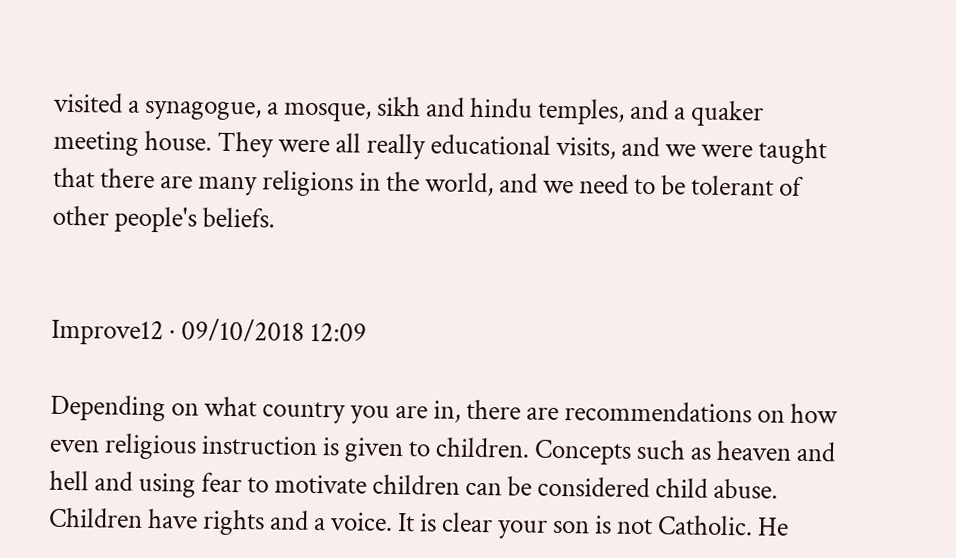visited a synagogue, a mosque, sikh and hindu temples, and a quaker meeting house. They were all really educational visits, and we were taught that there are many religions in the world, and we need to be tolerant of other people's beliefs.


Improve12 · 09/10/2018 12:09

Depending on what country you are in, there are recommendations on how even religious instruction is given to children. Concepts such as heaven and hell and using fear to motivate children can be considered child abuse. Children have rights and a voice. It is clear your son is not Catholic. He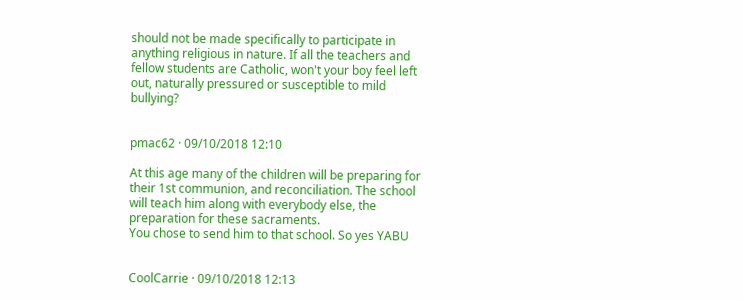should not be made specifically to participate in anything religious in nature. If all the teachers and fellow students are Catholic, won't your boy feel left out, naturally pressured or susceptible to mild bullying?


pmac62 · 09/10/2018 12:10

At this age many of the children will be preparing for their 1st communion, and reconciliation. The school will teach him along with everybody else, the preparation for these sacraments.
You chose to send him to that school. So yes YABU


CoolCarrie · 09/10/2018 12:13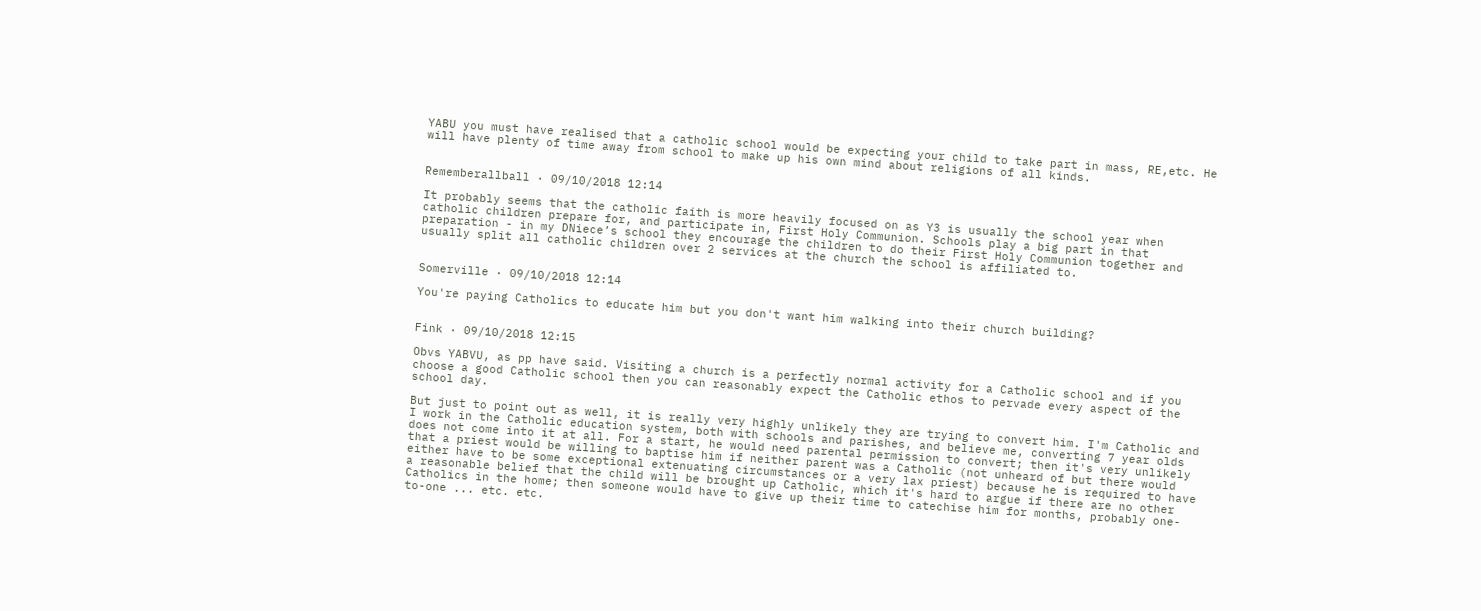YABU you must have realised that a catholic school would be expecting your child to take part in mass, RE,etc. He will have plenty of time away from school to make up his own mind about religions of all kinds.


Rememberallball · 09/10/2018 12:14

It probably seems that the catholic faith is more heavily focused on as Y3 is usually the school year when catholic children prepare for, and participate in, First Holy Communion. Schools play a big part in that preparation - in my DNiece’s school they encourage the children to do their First Holy Communion together and usually split all catholic children over 2 services at the church the school is affiliated to.


Somerville · 09/10/2018 12:14

You're paying Catholics to educate him but you don't want him walking into their church building?


Fink · 09/10/2018 12:15

Obvs YABVU, as pp have said. Visiting a church is a perfectly normal activity for a Catholic school and if you choose a good Catholic school then you can reasonably expect the Catholic ethos to pervade every aspect of the school day.

But just to point out as well, it is really very highly unlikely they are trying to convert him. I'm Catholic and I work in the Catholic education system, both with schools and parishes, and believe me, converting 7 year olds does not come into it at all. For a start, he would need parental permission to convert; then it's very unlikely that a priest would be willing to baptise him if neither parent was a Catholic (not unheard of but there would either have to be some exceptional extenuating circumstances or a very lax priest) because he is required to have a reasonable belief that the child will be brought up Catholic, which it's hard to argue if there are no other Catholics in the home; then someone would have to give up their time to catechise him for months, probably one-to-one ... etc. etc.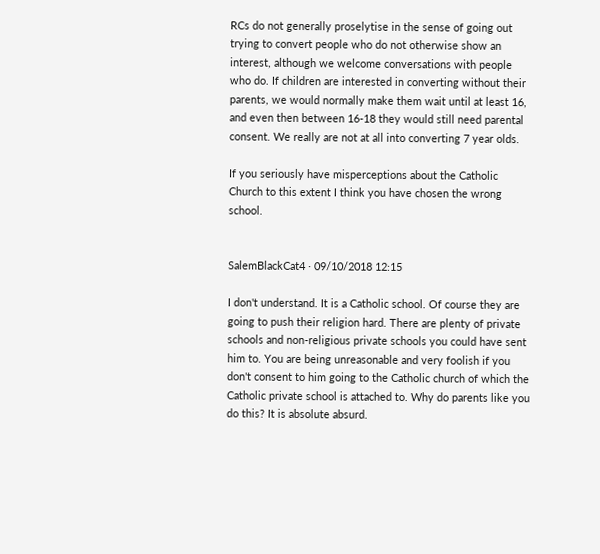RCs do not generally proselytise in the sense of going out trying to convert people who do not otherwise show an interest, although we welcome conversations with people who do. If children are interested in converting without their parents, we would normally make them wait until at least 16, and even then between 16-18 they would still need parental consent. We really are not at all into converting 7 year olds.

If you seriously have misperceptions about the Catholic Church to this extent I think you have chosen the wrong school.


SalemBlackCat4 · 09/10/2018 12:15

I don't understand. It is a Catholic school. Of course they are going to push their religion hard. There are plenty of private schools and non-religious private schools you could have sent him to. You are being unreasonable and very foolish if you don't consent to him going to the Catholic church of which the Catholic private school is attached to. Why do parents like you do this? It is absolute absurd.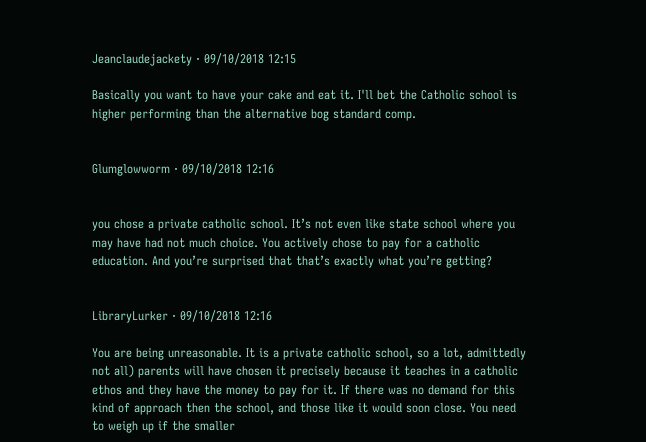Jeanclaudejackety · 09/10/2018 12:15

Basically you want to have your cake and eat it. I'll bet the Catholic school is higher performing than the alternative bog standard comp.


Glumglowworm · 09/10/2018 12:16


you chose a private catholic school. It’s not even like state school where you may have had not much choice. You actively chose to pay for a catholic education. And you’re surprised that that’s exactly what you’re getting?


LibraryLurker · 09/10/2018 12:16

You are being unreasonable. It is a private catholic school, so a lot, admittedly not all) parents will have chosen it precisely because it teaches in a catholic ethos and they have the money to pay for it. If there was no demand for this kind of approach then the school, and those like it would soon close. You need to weigh up if the smaller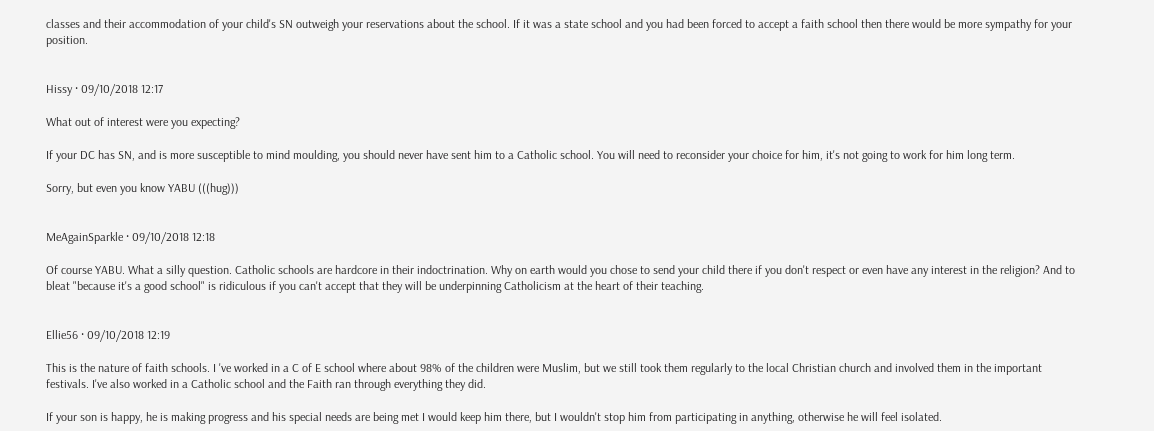classes and their accommodation of your child's SN outweigh your reservations about the school. If it was a state school and you had been forced to accept a faith school then there would be more sympathy for your position.


Hissy · 09/10/2018 12:17

What out of interest were you expecting?

If your DC has SN, and is more susceptible to mind moulding, you should never have sent him to a Catholic school. You will need to reconsider your choice for him, it's not going to work for him long term.

Sorry, but even you know YABU (((hug)))


MeAgainSparkle · 09/10/2018 12:18

Of course YABU. What a silly question. Catholic schools are hardcore in their indoctrination. Why on earth would you chose to send your child there if you don't respect or even have any interest in the religion? And to bleat "because it's a good school" is ridiculous if you can't accept that they will be underpinning Catholicism at the heart of their teaching.


Ellie56 · 09/10/2018 12:19

This is the nature of faith schools. I 've worked in a C of E school where about 98% of the children were Muslim, but we still took them regularly to the local Christian church and involved them in the important festivals. I've also worked in a Catholic school and the Faith ran through everything they did.

If your son is happy, he is making progress and his special needs are being met I would keep him there, but I wouldn't stop him from participating in anything, otherwise he will feel isolated.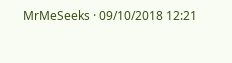MrMeSeeks · 09/10/2018 12:21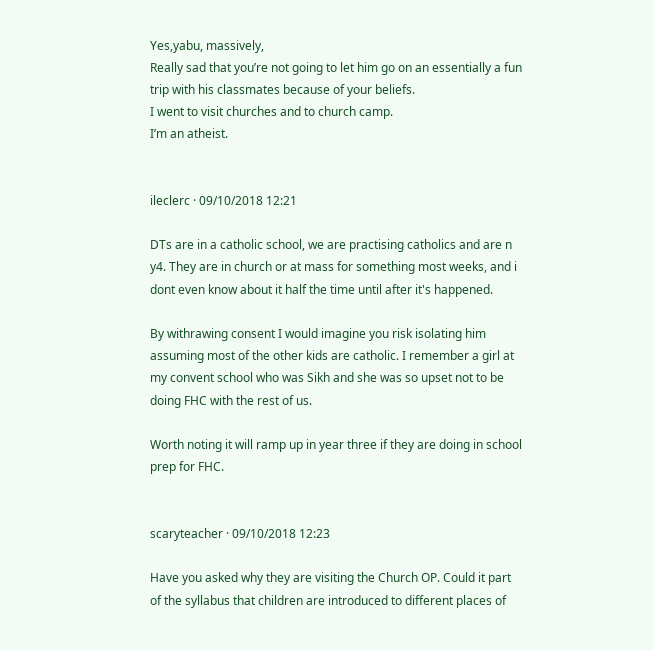Yes,yabu, massively,
Really sad that you’re not going to let him go on an essentially a fun trip with his classmates because of your beliefs.
I went to visit churches and to church camp.
I’m an atheist.


ileclerc · 09/10/2018 12:21

DTs are in a catholic school, we are practising catholics and are n y4. They are in church or at mass for something most weeks, and i dont even know about it half the time until after it's happened.

By withrawing consent I would imagine you risk isolating him assuming most of the other kids are catholic. I remember a girl at my convent school who was Sikh and she was so upset not to be doing FHC with the rest of us.

Worth noting it will ramp up in year three if they are doing in school prep for FHC.


scaryteacher · 09/10/2018 12:23

Have you asked why they are visiting the Church OP. Could it part of the syllabus that children are introduced to different places of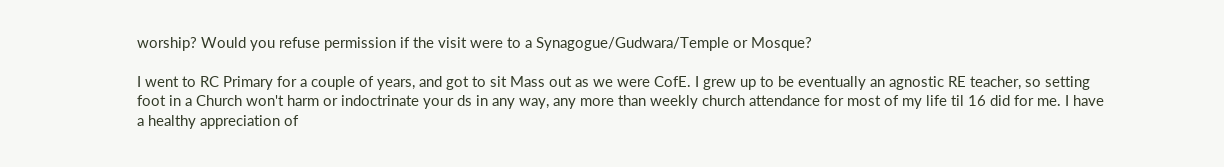worship? Would you refuse permission if the visit were to a Synagogue/Gudwara/Temple or Mosque?

I went to RC Primary for a couple of years, and got to sit Mass out as we were CofE. I grew up to be eventually an agnostic RE teacher, so setting foot in a Church won't harm or indoctrinate your ds in any way, any more than weekly church attendance for most of my life til 16 did for me. I have a healthy appreciation of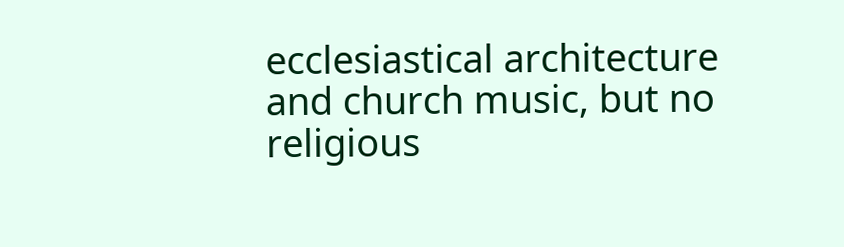ecclesiastical architecture and church music, but no religious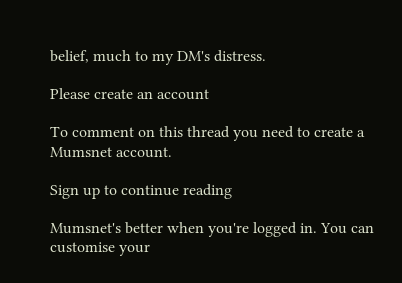belief, much to my DM's distress.

Please create an account

To comment on this thread you need to create a Mumsnet account.

Sign up to continue reading

Mumsnet's better when you're logged in. You can customise your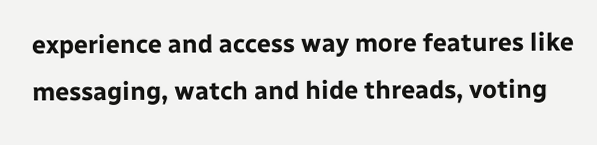experience and access way more features like messaging, watch and hide threads, voting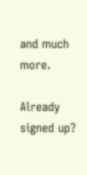and much more.

Already signed up?